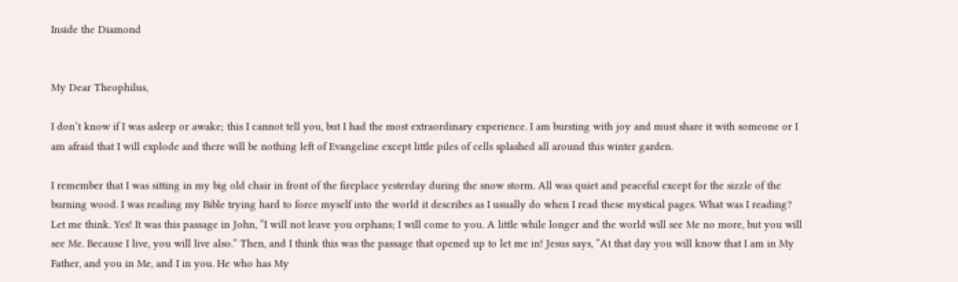Inside the Diamond


My Dear Theophilus,

I don’t know if I was asleep or awake; this I cannot tell you, but I had the most extraordinary experience. I am bursting with joy and must share it with someone or I am afraid that I will explode and there will be nothing left of Evangeline except little piles of cells splashed all around this winter garden.

I remember that I was sitting in my big old chair in front of the fireplace yesterday during the snow storm. All was quiet and peaceful except for the sizzle of the burning wood. I was reading my Bible trying hard to force myself into the world it describes as I usually do when I read these mystical pages. What was I reading? Let me think. Yes! It was this passage in John, “I will not leave you orphans; I will come to you. A little while longer and the world will see Me no more, but you will see Me. Because I live, you will live also.” Then, and I think this was the passage that opened up to let me in! Jesus says, “At that day you will know that I am in My Father, and you in Me, and I in you. He who has My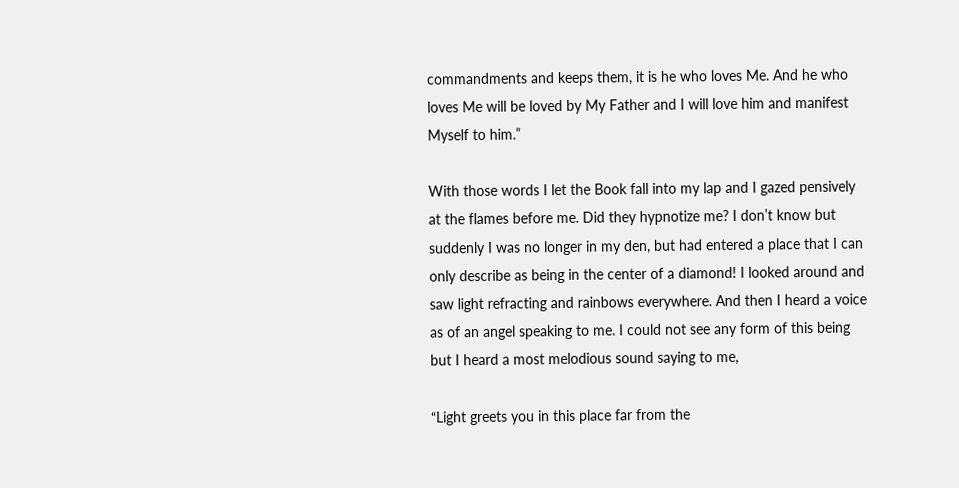commandments and keeps them, it is he who loves Me. And he who loves Me will be loved by My Father and I will love him and manifest Myself to him.”

With those words I let the Book fall into my lap and I gazed pensively at the flames before me. Did they hypnotize me? I don’t know but suddenly I was no longer in my den, but had entered a place that I can only describe as being in the center of a diamond! I looked around and saw light refracting and rainbows everywhere. And then I heard a voice as of an angel speaking to me. I could not see any form of this being but I heard a most melodious sound saying to me,

“Light greets you in this place far from the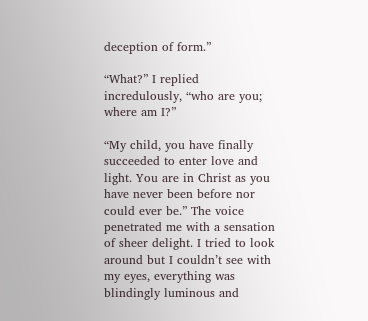deception of form.”

“What?” I replied incredulously, “who are you; where am I?”

“My child, you have finally succeeded to enter love and light. You are in Christ as you have never been before nor could ever be.” The voice penetrated me with a sensation of sheer delight. I tried to look around but I couldn’t see with my eyes, everything was blindingly luminous and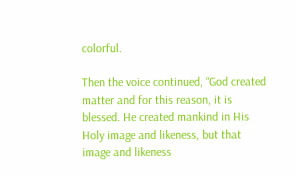colorful.

Then the voice continued, “God created matter and for this reason, it is blessed. He created mankind in His Holy image and likeness, but that image and likeness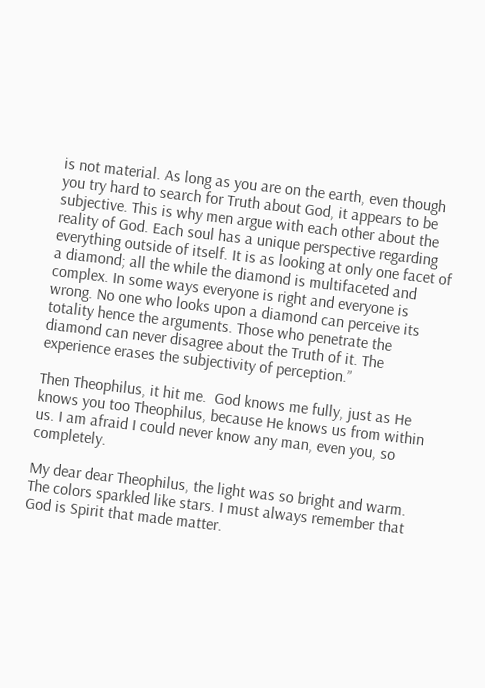is not material. As long as you are on the earth, even though you try hard to search for Truth about God, it appears to be subjective. This is why men argue with each other about the reality of God. Each soul has a unique perspective regarding everything outside of itself. It is as looking at only one facet of a diamond; all the while the diamond is multifaceted and complex. In some ways everyone is right and everyone is wrong. No one who looks upon a diamond can perceive its totality hence the arguments. Those who penetrate the diamond can never disagree about the Truth of it. The experience erases the subjectivity of perception.”

Then Theophilus, it hit me.  God knows me fully, just as He knows you too Theophilus, because He knows us from within us. I am afraid I could never know any man, even you, so completely.

My dear dear Theophilus, the light was so bright and warm. The colors sparkled like stars. I must always remember that God is Spirit that made matter.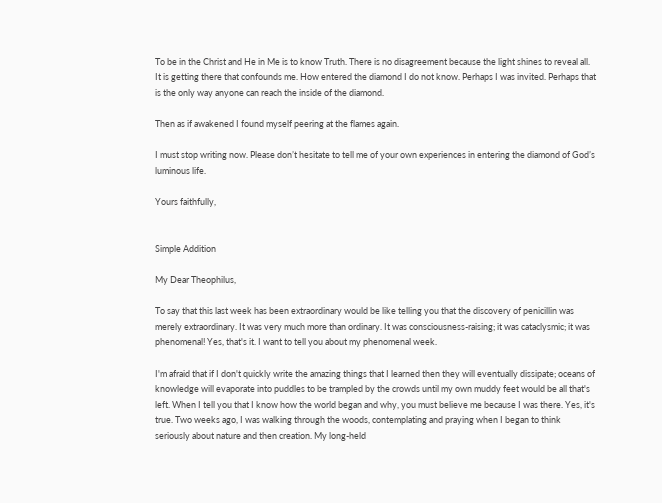To be in the Christ and He in Me is to know Truth. There is no disagreement because the light shines to reveal all. It is getting there that confounds me. How entered the diamond I do not know. Perhaps I was invited. Perhaps that is the only way anyone can reach the inside of the diamond.

Then as if awakened I found myself peering at the flames again.

I must stop writing now. Please don’t hesitate to tell me of your own experiences in entering the diamond of God’s luminous life.

Yours faithfully,


Simple Addition

My Dear Theophilus,

To say that this last week has been extraordinary would be like telling you that the discovery of penicillin was merely extraordinary. It was very much more than ordinary. It was consciousness-raising; it was cataclysmic; it was phenomenal! Yes, that's it. I want to tell you about my phenomenal week.

I'm afraid that if I don't quickly write the amazing things that I learned then they will eventually dissipate; oceans of knowledge will evaporate into puddles to be trampled by the crowds until my own muddy feet would be all that's left. When I tell you that I know how the world began and why, you must believe me because I was there. Yes, it's true. Two weeks ago, I was walking through the woods, contemplating and praying when I began to think seriously about nature and then creation. My long-held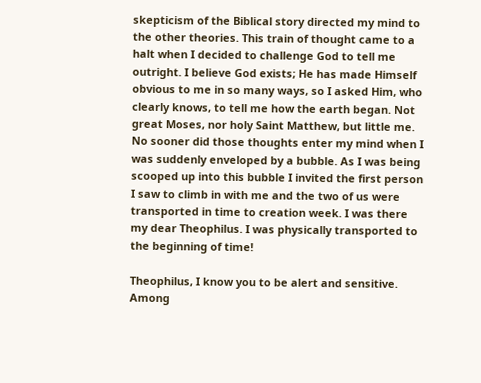skepticism of the Biblical story directed my mind to the other theories. This train of thought came to a halt when I decided to challenge God to tell me outright. I believe God exists; He has made Himself obvious to me in so many ways, so I asked Him, who clearly knows, to tell me how the earth began. Not great Moses, nor holy Saint Matthew, but little me. No sooner did those thoughts enter my mind when I was suddenly enveloped by a bubble. As I was being scooped up into this bubble I invited the first person I saw to climb in with me and the two of us were transported in time to creation week. I was there my dear Theophilus. I was physically transported to the beginning of time!

Theophilus, I know you to be alert and sensitive. Among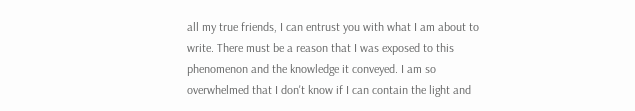all my true friends, I can entrust you with what I am about to write. There must be a reason that I was exposed to this phenomenon and the knowledge it conveyed. I am so overwhelmed that I don't know if I can contain the light and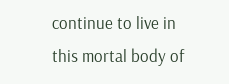continue to live in this mortal body of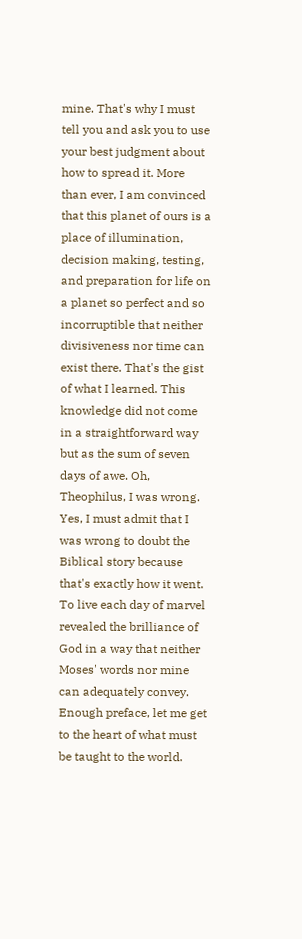mine. That's why I must tell you and ask you to use your best judgment about how to spread it. More than ever, I am convinced that this planet of ours is a place of illumination, decision making, testing, and preparation for life on a planet so perfect and so incorruptible that neither divisiveness nor time can exist there. That's the gist of what I learned. This knowledge did not come in a straightforward way but as the sum of seven days of awe. Oh, Theophilus, I was wrong. Yes, I must admit that I was wrong to doubt the Biblical story because that's exactly how it went. To live each day of marvel revealed the brilliance of God in a way that neither Moses' words nor mine can adequately convey. Enough preface, let me get to the heart of what must be taught to the world.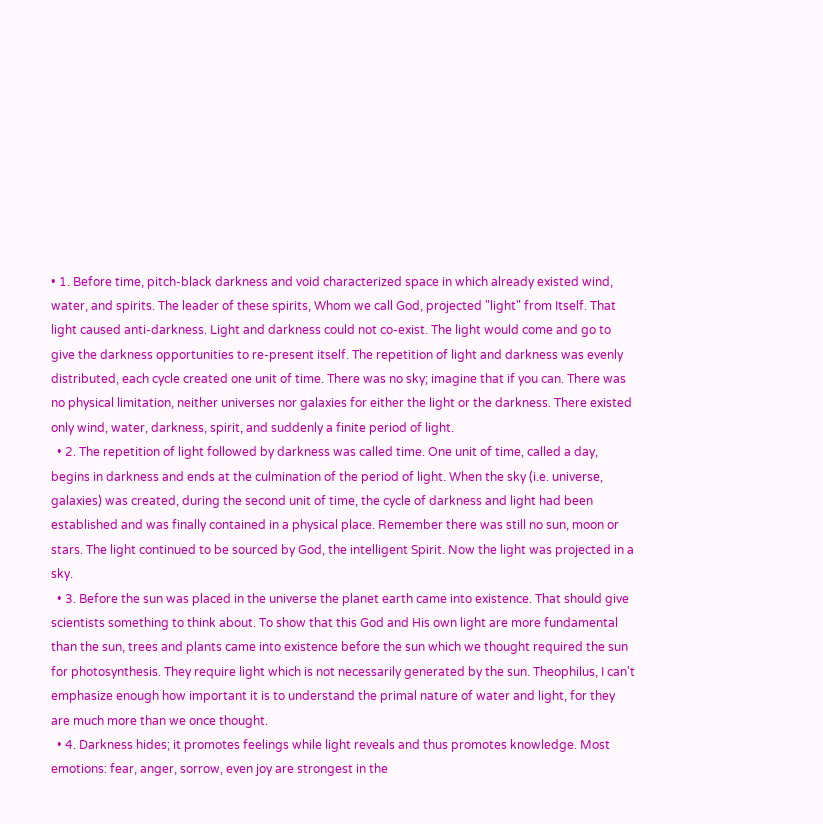• 1. Before time, pitch-black darkness and void characterized space in which already existed wind, water, and spirits. The leader of these spirits, Whom we call God, projected "light" from Itself. That light caused anti-darkness. Light and darkness could not co-exist. The light would come and go to give the darkness opportunities to re-present itself. The repetition of light and darkness was evenly distributed, each cycle created one unit of time. There was no sky; imagine that if you can. There was no physical limitation, neither universes nor galaxies for either the light or the darkness. There existed only wind, water, darkness, spirit, and suddenly a finite period of light.
  • 2. The repetition of light followed by darkness was called time. One unit of time, called a day, begins in darkness and ends at the culmination of the period of light. When the sky (i.e. universe, galaxies) was created, during the second unit of time, the cycle of darkness and light had been established and was finally contained in a physical place. Remember there was still no sun, moon or stars. The light continued to be sourced by God, the intelligent Spirit. Now the light was projected in a sky.
  • 3. Before the sun was placed in the universe the planet earth came into existence. That should give scientists something to think about. To show that this God and His own light are more fundamental than the sun, trees and plants came into existence before the sun which we thought required the sun for photosynthesis. They require light which is not necessarily generated by the sun. Theophilus, I can't emphasize enough how important it is to understand the primal nature of water and light, for they are much more than we once thought.
  • 4. Darkness hides; it promotes feelings while light reveals and thus promotes knowledge. Most emotions: fear, anger, sorrow, even joy are strongest in the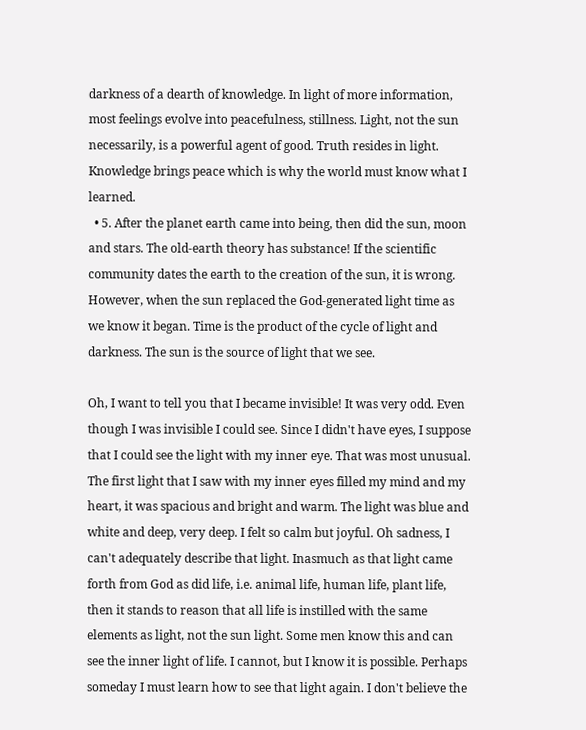darkness of a dearth of knowledge. In light of more information, most feelings evolve into peacefulness, stillness. Light, not the sun necessarily, is a powerful agent of good. Truth resides in light. Knowledge brings peace which is why the world must know what I learned.
  • 5. After the planet earth came into being, then did the sun, moon and stars. The old-earth theory has substance! If the scientific community dates the earth to the creation of the sun, it is wrong. However, when the sun replaced the God-generated light time as we know it began. Time is the product of the cycle of light and darkness. The sun is the source of light that we see.

Oh, I want to tell you that I became invisible! It was very odd. Even though I was invisible I could see. Since I didn't have eyes, I suppose that I could see the light with my inner eye. That was most unusual. The first light that I saw with my inner eyes filled my mind and my heart, it was spacious and bright and warm. The light was blue and white and deep, very deep. I felt so calm but joyful. Oh sadness, I can't adequately describe that light. Inasmuch as that light came forth from God as did life, i.e. animal life, human life, plant life, then it stands to reason that all life is instilled with the same elements as light, not the sun light. Some men know this and can see the inner light of life. I cannot, but I know it is possible. Perhaps someday I must learn how to see that light again. I don't believe the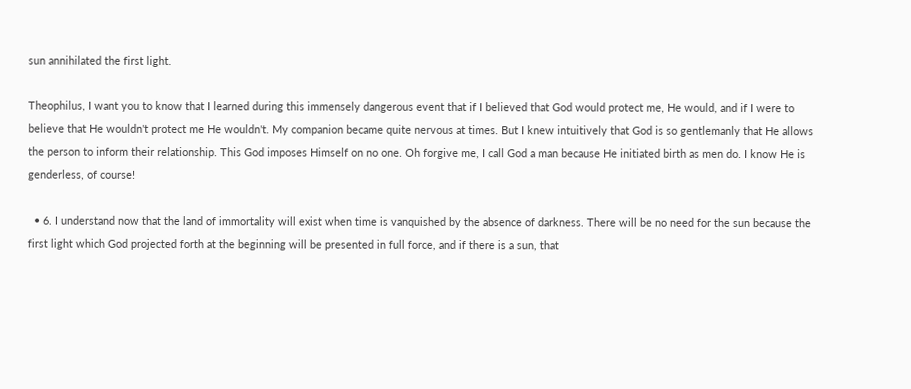sun annihilated the first light.

Theophilus, I want you to know that I learned during this immensely dangerous event that if I believed that God would protect me, He would, and if I were to believe that He wouldn't protect me He wouldn't. My companion became quite nervous at times. But I knew intuitively that God is so gentlemanly that He allows the person to inform their relationship. This God imposes Himself on no one. Oh forgive me, I call God a man because He initiated birth as men do. I know He is genderless, of course!

  • 6. I understand now that the land of immortality will exist when time is vanquished by the absence of darkness. There will be no need for the sun because the first light which God projected forth at the beginning will be presented in full force, and if there is a sun, that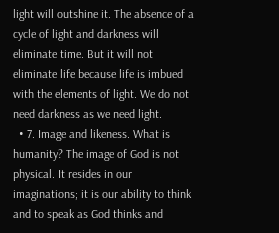light will outshine it. The absence of a cycle of light and darkness will eliminate time. But it will not eliminate life because life is imbued with the elements of light. We do not need darkness as we need light.
  • 7. Image and likeness. What is humanity? The image of God is not physical. It resides in our imaginations; it is our ability to think and to speak as God thinks and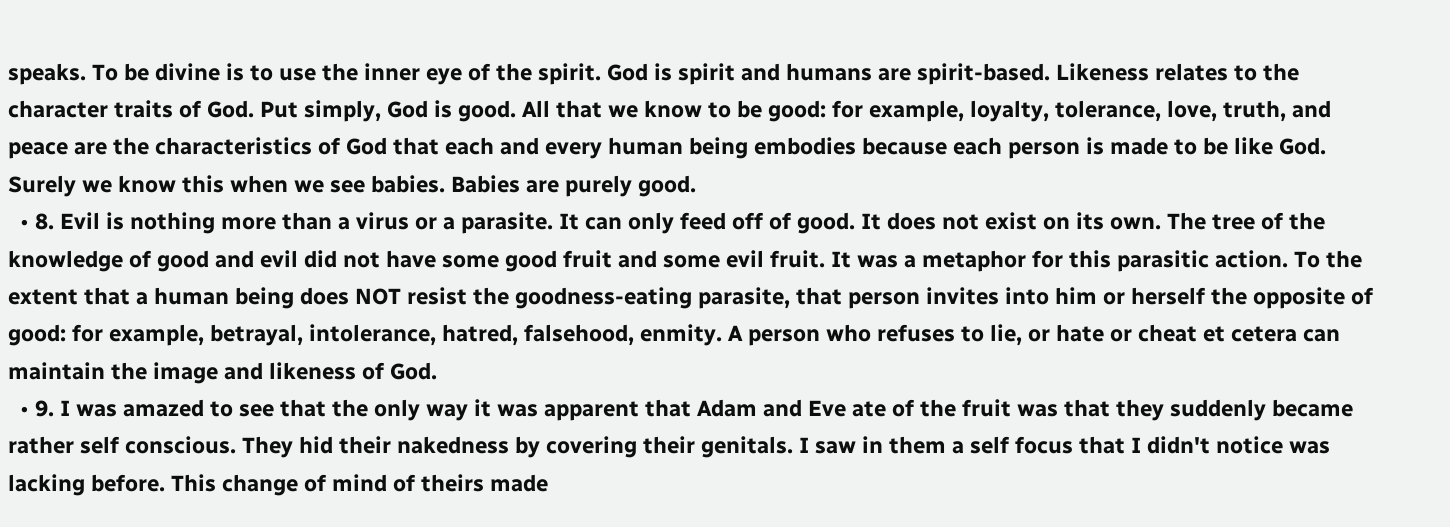speaks. To be divine is to use the inner eye of the spirit. God is spirit and humans are spirit-based. Likeness relates to the character traits of God. Put simply, God is good. All that we know to be good: for example, loyalty, tolerance, love, truth, and peace are the characteristics of God that each and every human being embodies because each person is made to be like God. Surely we know this when we see babies. Babies are purely good.
  • 8. Evil is nothing more than a virus or a parasite. It can only feed off of good. It does not exist on its own. The tree of the knowledge of good and evil did not have some good fruit and some evil fruit. It was a metaphor for this parasitic action. To the extent that a human being does NOT resist the goodness-eating parasite, that person invites into him or herself the opposite of good: for example, betrayal, intolerance, hatred, falsehood, enmity. A person who refuses to lie, or hate or cheat et cetera can maintain the image and likeness of God.
  • 9. I was amazed to see that the only way it was apparent that Adam and Eve ate of the fruit was that they suddenly became rather self conscious. They hid their nakedness by covering their genitals. I saw in them a self focus that I didn't notice was lacking before. This change of mind of theirs made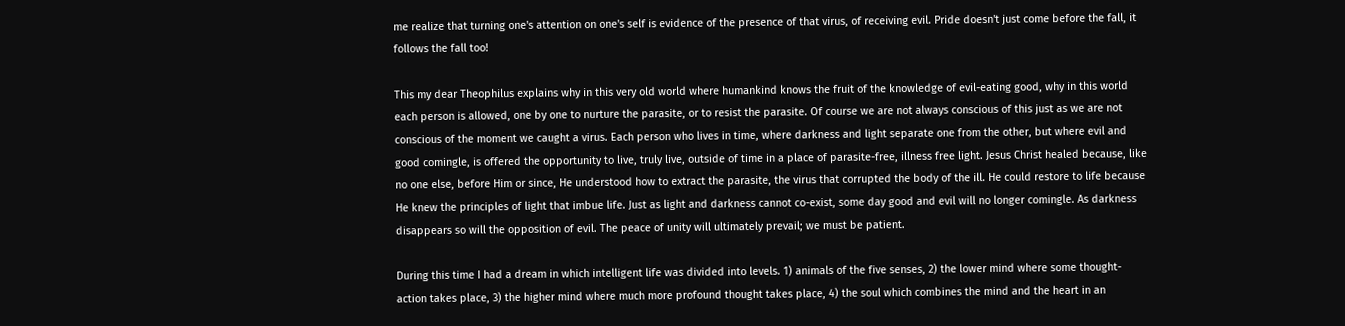me realize that turning one's attention on one's self is evidence of the presence of that virus, of receiving evil. Pride doesn't just come before the fall, it follows the fall too!

This my dear Theophilus explains why in this very old world where humankind knows the fruit of the knowledge of evil-eating good, why in this world each person is allowed, one by one to nurture the parasite, or to resist the parasite. Of course we are not always conscious of this just as we are not conscious of the moment we caught a virus. Each person who lives in time, where darkness and light separate one from the other, but where evil and good comingle, is offered the opportunity to live, truly live, outside of time in a place of parasite-free, illness free light. Jesus Christ healed because, like no one else, before Him or since, He understood how to extract the parasite, the virus that corrupted the body of the ill. He could restore to life because He knew the principles of light that imbue life. Just as light and darkness cannot co-exist, some day good and evil will no longer comingle. As darkness disappears so will the opposition of evil. The peace of unity will ultimately prevail; we must be patient.

During this time I had a dream in which intelligent life was divided into levels. 1) animals of the five senses, 2) the lower mind where some thought-action takes place, 3) the higher mind where much more profound thought takes place, 4) the soul which combines the mind and the heart in an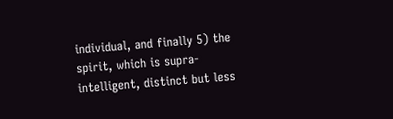individual, and finally 5) the spirit, which is supra-intelligent, distinct but less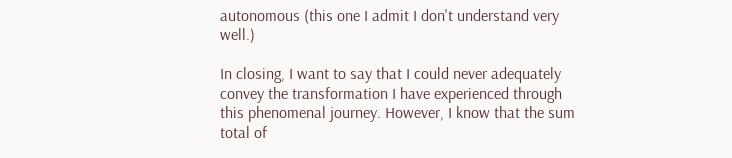autonomous (this one I admit I don't understand very well.)

In closing, I want to say that I could never adequately convey the transformation I have experienced through this phenomenal journey. However, I know that the sum total of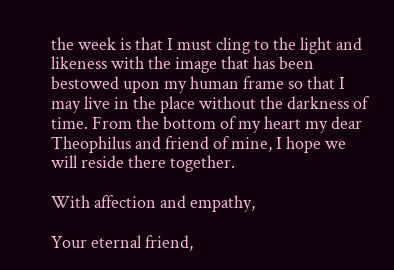the week is that I must cling to the light and likeness with the image that has been bestowed upon my human frame so that I may live in the place without the darkness of time. From the bottom of my heart my dear Theophilus and friend of mine, I hope we will reside there together.

With affection and empathy,

Your eternal friend,